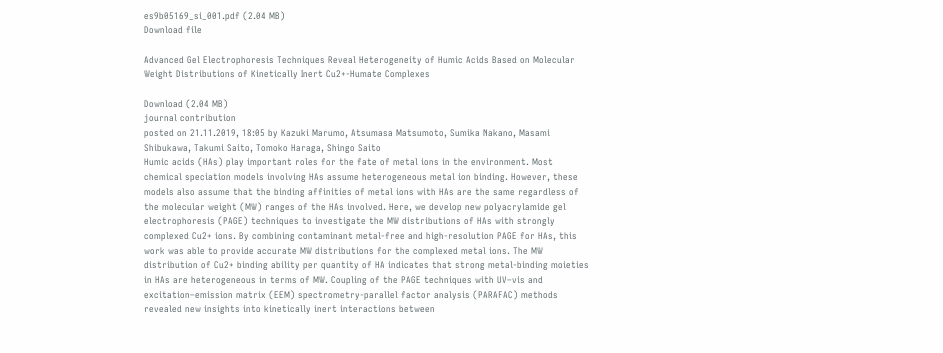es9b05169_si_001.pdf (2.04 MB)
Download file

Advanced Gel Electrophoresis Techniques Reveal Heterogeneity of Humic Acids Based on Molecular Weight Distributions of Kinetically Inert Cu2+-Humate Complexes

Download (2.04 MB)
journal contribution
posted on 21.11.2019, 18:05 by Kazuki Marumo, Atsumasa Matsumoto, Sumika Nakano, Masami Shibukawa, Takumi Saito, Tomoko Haraga, Shingo Saito
Humic acids (HAs) play important roles for the fate of metal ions in the environment. Most chemical speciation models involving HAs assume heterogeneous metal ion binding. However, these models also assume that the binding affinities of metal ions with HAs are the same regardless of the molecular weight (MW) ranges of the HAs involved. Here, we develop new polyacrylamide gel electrophoresis (PAGE) techniques to investigate the MW distributions of HAs with strongly complexed Cu2+ ions. By combining contaminant metal-free and high-resolution PAGE for HAs, this work was able to provide accurate MW distributions for the complexed metal ions. The MW distribution of Cu2+ binding ability per quantity of HA indicates that strong metal-binding moieties in HAs are heterogeneous in terms of MW. Coupling of the PAGE techniques with UV–vis and excitation–emission matrix (EEM) spectrometry-parallel factor analysis (PARAFAC) methods revealed new insights into kinetically inert interactions between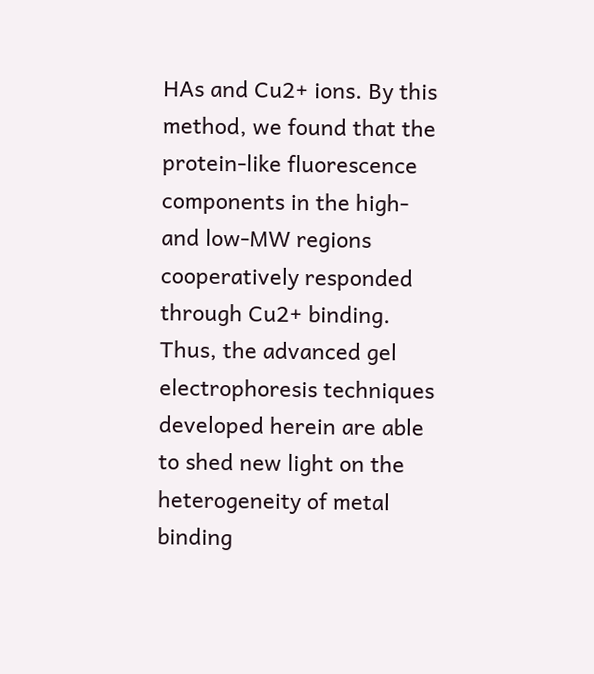HAs and Cu2+ ions. By this method, we found that the protein-like fluorescence components in the high- and low-MW regions cooperatively responded through Cu2+ binding. Thus, the advanced gel electrophoresis techniques developed herein are able to shed new light on the heterogeneity of metal binding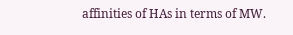affinities of HAs in terms of MW.